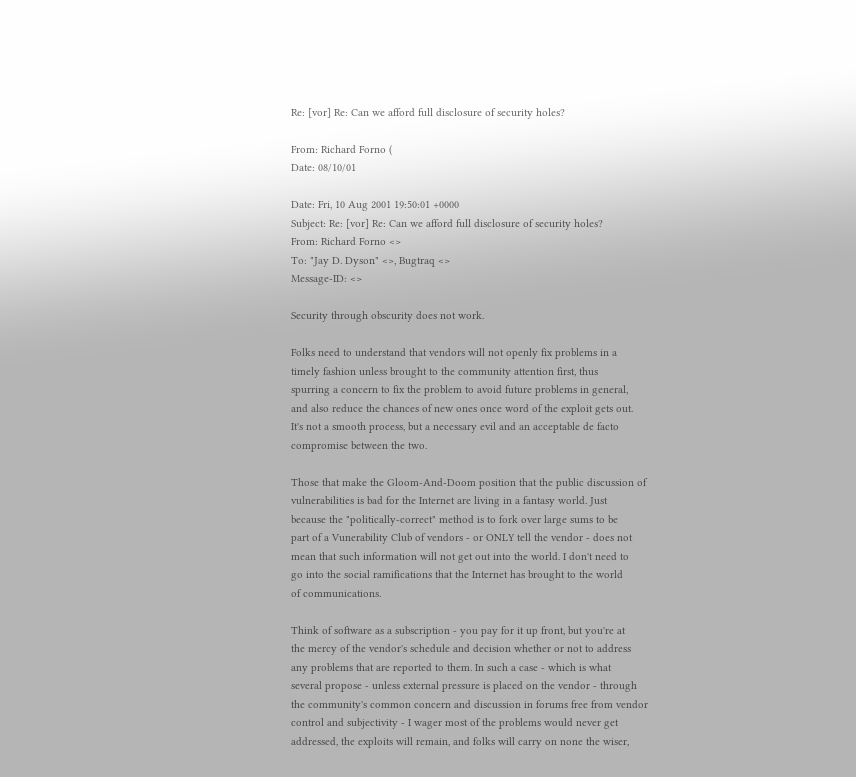Re: [vor] Re: Can we afford full disclosure of security holes?

From: Richard Forno (
Date: 08/10/01

Date: Fri, 10 Aug 2001 19:50:01 +0000
Subject: Re: [vor] Re: Can we afford full disclosure of security holes?
From: Richard Forno <>
To: "Jay D. Dyson" <>, Bugtraq <>
Message-ID: <>

Security through obscurity does not work.

Folks need to understand that vendors will not openly fix problems in a
timely fashion unless brought to the community attention first, thus
spurring a concern to fix the problem to avoid future problems in general,
and also reduce the chances of new ones once word of the exploit gets out.
It's not a smooth process, but a necessary evil and an acceptable de facto
compromise between the two.

Those that make the Gloom-And-Doom position that the public discussion of
vulnerabilities is bad for the Internet are living in a fantasy world. Just
because the "politically-correct" method is to fork over large sums to be
part of a Vunerability Club of vendors - or ONLY tell the vendor - does not
mean that such information will not get out into the world. I don't need to
go into the social ramifications that the Internet has brought to the world
of communications.

Think of software as a subscription - you pay for it up front, but you're at
the mercy of the vendor's schedule and decision whether or not to address
any problems that are reported to them. In such a case - which is what
several propose - unless external pressure is placed on the vendor - through
the community's common concern and discussion in forums free from vendor
control and subjectivity - I wager most of the problems would never get
addressed, the exploits will remain, and folks will carry on none the wiser,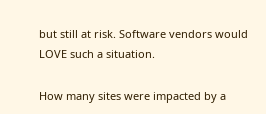but still at risk. Software vendors would LOVE such a situation.

How many sites were impacted by a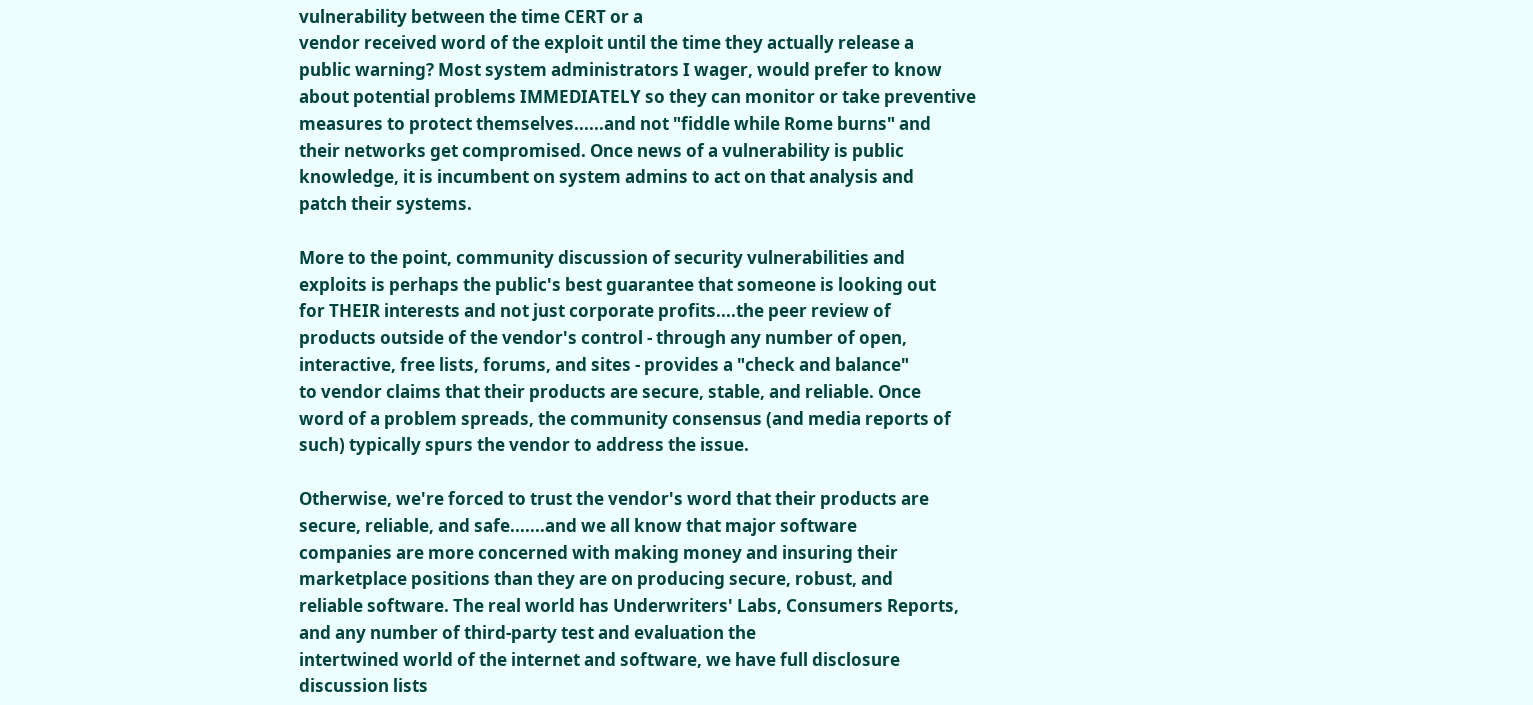vulnerability between the time CERT or a
vendor received word of the exploit until the time they actually release a
public warning? Most system administrators I wager, would prefer to know
about potential problems IMMEDIATELY so they can monitor or take preventive
measures to protect themselves......and not "fiddle while Rome burns" and
their networks get compromised. Once news of a vulnerability is public
knowledge, it is incumbent on system admins to act on that analysis and
patch their systems.

More to the point, community discussion of security vulnerabilities and
exploits is perhaps the public's best guarantee that someone is looking out
for THEIR interests and not just corporate profits....the peer review of
products outside of the vendor's control - through any number of open,
interactive, free lists, forums, and sites - provides a "check and balance"
to vendor claims that their products are secure, stable, and reliable. Once
word of a problem spreads, the community consensus (and media reports of
such) typically spurs the vendor to address the issue.

Otherwise, we're forced to trust the vendor's word that their products are
secure, reliable, and safe.......and we all know that major software
companies are more concerned with making money and insuring their
marketplace positions than they are on producing secure, robust, and
reliable software. The real world has Underwriters' Labs, Consumers Reports,
and any number of third-party test and evaluation the
intertwined world of the internet and software, we have full disclosure
discussion lists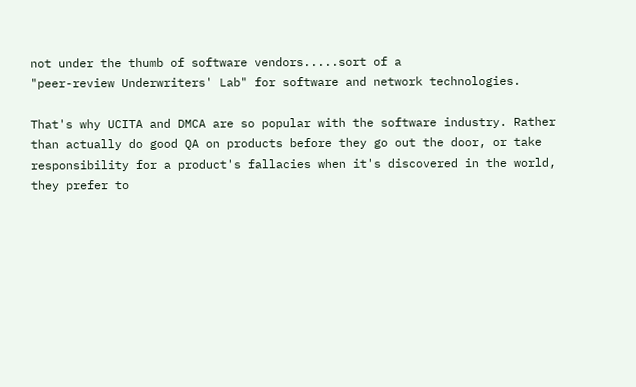not under the thumb of software vendors.....sort of a
"peer-review Underwriters' Lab" for software and network technologies.

That's why UCITA and DMCA are so popular with the software industry. Rather
than actually do good QA on products before they go out the door, or take
responsibility for a product's fallacies when it's discovered in the world,
they prefer to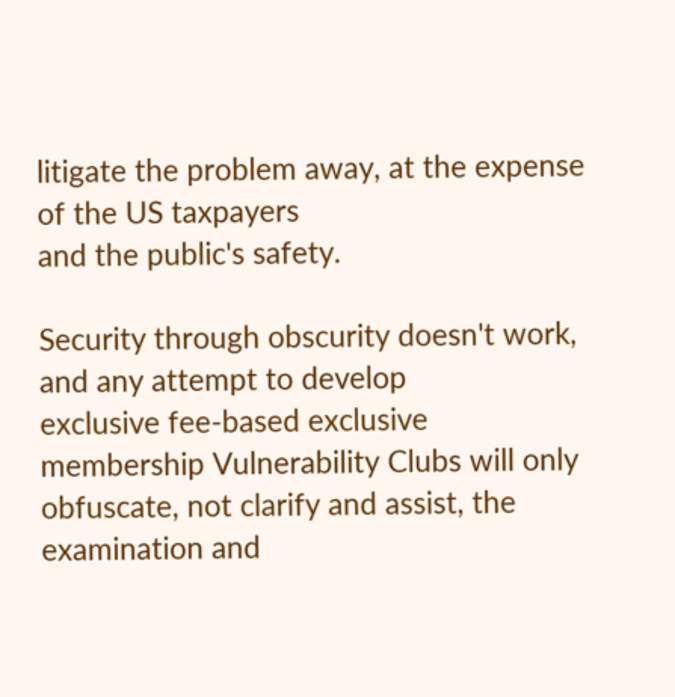litigate the problem away, at the expense of the US taxpayers
and the public's safety.

Security through obscurity doesn't work, and any attempt to develop
exclusive fee-based exclusive membership Vulnerability Clubs will only
obfuscate, not clarify and assist, the examination and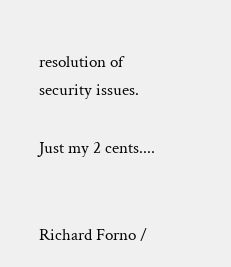resolution of
security issues.

Just my 2 cents....


Richard Forno /